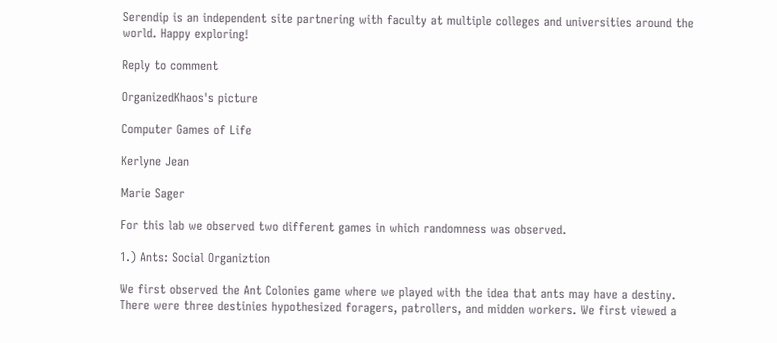Serendip is an independent site partnering with faculty at multiple colleges and universities around the world. Happy exploring!

Reply to comment

OrganizedKhaos's picture

Computer Games of Life

Kerlyne Jean

Marie Sager

For this lab we observed two different games in which randomness was observed.

1.) Ants: Social Organiztion

We first observed the Ant Colonies game where we played with the idea that ants may have a destiny. There were three destinies hypothesized foragers, patrollers, and midden workers. We first viewed a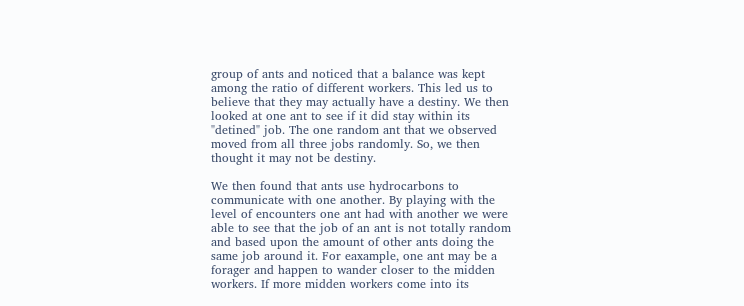group of ants and noticed that a balance was kept among the ratio of different workers. This led us to believe that they may actually have a destiny. We then looked at one ant to see if it did stay within its "detined" job. The one random ant that we observed moved from all three jobs randomly. So, we then thought it may not be destiny.

We then found that ants use hydrocarbons to communicate with one another. By playing with the level of encounters one ant had with another we were able to see that the job of an ant is not totally random and based upon the amount of other ants doing the same job around it. For eaxample, one ant may be a forager and happen to wander closer to the midden workers. If more midden workers come into its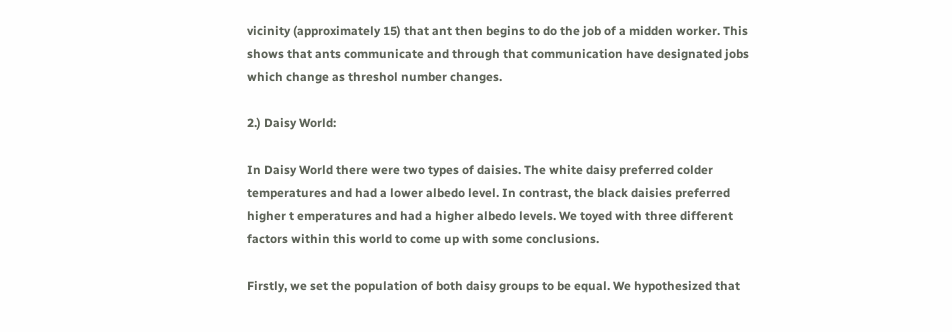vicinity (approximately 15) that ant then begins to do the job of a midden worker. This shows that ants communicate and through that communication have designated jobs which change as threshol number changes.

2.) Daisy World:

In Daisy World there were two types of daisies. The white daisy preferred colder temperatures and had a lower albedo level. In contrast, the black daisies preferred higher t emperatures and had a higher albedo levels. We toyed with three different factors within this world to come up with some conclusions.

Firstly, we set the population of both daisy groups to be equal. We hypothesized that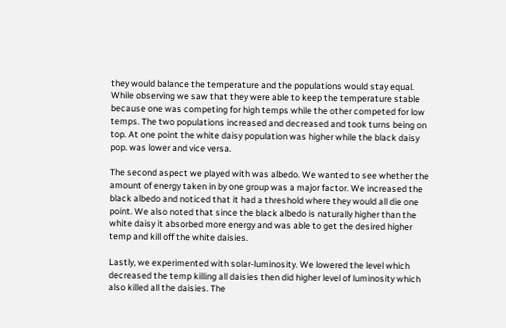they would balance the temperature and the populations would stay equal. While observing we saw that they were able to keep the temperature stable because one was competing for high temps while the other competed for low temps. The two populations increased and decreased and took turns being on top. At one point the white daisy population was higher while the black daisy pop. was lower and vice versa.

The second aspect we played with was albedo. We wanted to see whether the amount of energy taken in by one group was a major factor. We increased the black albedo and noticed that it had a threshold where they would all die one point. We also noted that since the black albedo is naturally higher than the white daisy it absorbed more energy and was able to get the desired higher temp and kill off the white daisies.

Lastly, we experimented with solar-luminosity. We lowered the level which decreased the temp killing all daisies then did higher level of luminosity which also killed all the daisies. The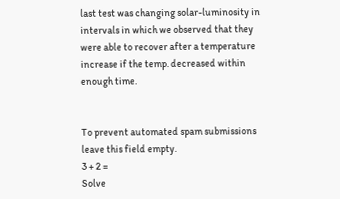last test was changing solar-luminosity in intervals in which we observed that they were able to recover after a temperature increase if the temp. decreased within enough time.


To prevent automated spam submissions leave this field empty.
3 + 2 =
Solve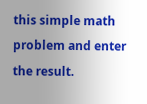this simple math problem and enter the result.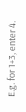E.g. for 1+3, enter 4.